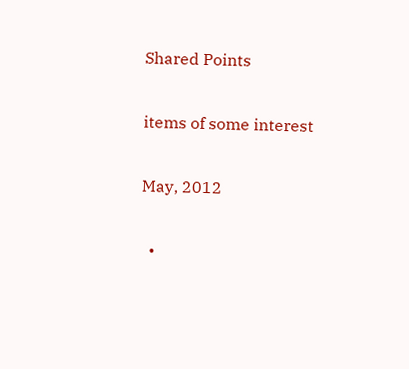Shared Points

items of some interest

May, 2012

  •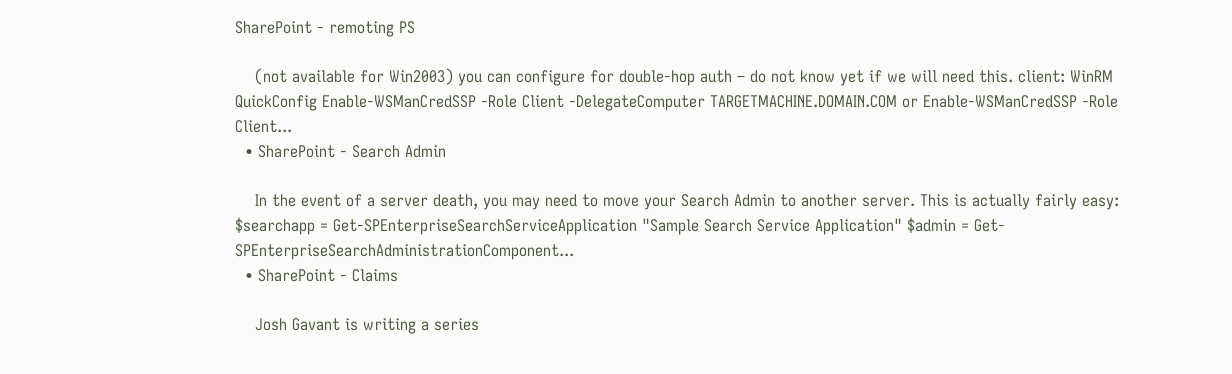SharePoint - remoting PS

    (not available for Win2003) you can configure for double-hop auth – do not know yet if we will need this. client: WinRM QuickConfig Enable-WSManCredSSP -Role Client -DelegateComputer TARGETMACHINE.DOMAIN.COM or Enable-WSManCredSSP -Role Client...
  • SharePoint - Search Admin

    In the event of a server death, you may need to move your Search Admin to another server. This is actually fairly easy: $searchapp = Get-SPEnterpriseSearchServiceApplication "Sample Search Service Application" $admin = Get-SPEnterpriseSearchAdministrationComponent...
  • SharePoint - Claims

    Josh Gavant is writing a series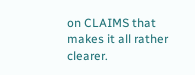on CLAIMS that makes it all rather clearer.